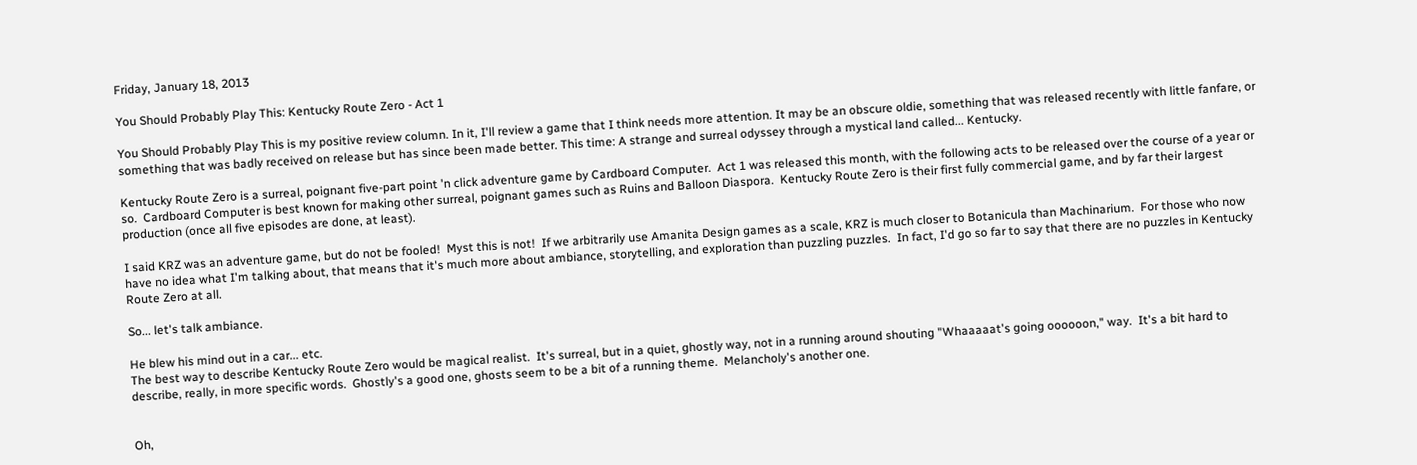Friday, January 18, 2013

You Should Probably Play This: Kentucky Route Zero - Act 1

You Should Probably Play This is my positive review column. In it, I'll review a game that I think needs more attention. It may be an obscure oldie, something that was released recently with little fanfare, or something that was badly received on release but has since been made better. This time: A strange and surreal odyssey through a mystical land called... Kentucky.

Kentucky Route Zero is a surreal, poignant five-part point 'n click adventure game by Cardboard Computer.  Act 1 was released this month, with the following acts to be released over the course of a year or so.  Cardboard Computer is best known for making other surreal, poignant games such as Ruins and Balloon Diaspora.  Kentucky Route Zero is their first fully commercial game, and by far their largest production (once all five episodes are done, at least).

I said KRZ was an adventure game, but do not be fooled!  Myst this is not!  If we arbitrarily use Amanita Design games as a scale, KRZ is much closer to Botanicula than Machinarium.  For those who now have no idea what I'm talking about, that means that it's much more about ambiance, storytelling, and exploration than puzzling puzzles.  In fact, I'd go so far to say that there are no puzzles in Kentucky Route Zero at all.

So... let's talk ambiance.

He blew his mind out in a car... etc.
The best way to describe Kentucky Route Zero would be magical realist.  It's surreal, but in a quiet, ghostly way, not in a running around shouting "Whaaaaat's going oooooon," way.  It's a bit hard to describe, really, in more specific words.  Ghostly's a good one, ghosts seem to be a bit of a running theme.  Melancholy's another one.


Oh,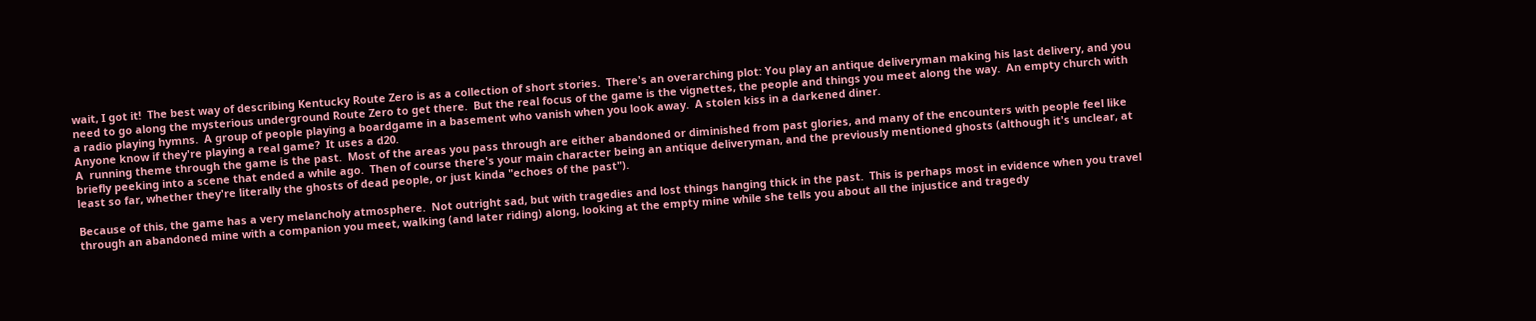wait, I got it!  The best way of describing Kentucky Route Zero is as a collection of short stories.  There's an overarching plot: You play an antique deliveryman making his last delivery, and you need to go along the mysterious underground Route Zero to get there.  But the real focus of the game is the vignettes, the people and things you meet along the way.  An empty church with a radio playing hymns.  A group of people playing a boardgame in a basement who vanish when you look away.  A stolen kiss in a darkened diner.
Anyone know if they're playing a real game?  It uses a d20.
A  running theme through the game is the past.  Most of the areas you pass through are either abandoned or diminished from past glories, and many of the encounters with people feel like briefly peeking into a scene that ended a while ago.  Then of course there's your main character being an antique deliveryman, and the previously mentioned ghosts (although it's unclear, at least so far, whether they're literally the ghosts of dead people, or just kinda "echoes of the past").

Because of this, the game has a very melancholy atmosphere.  Not outright sad, but with tragedies and lost things hanging thick in the past.  This is perhaps most in evidence when you travel through an abandoned mine with a companion you meet, walking (and later riding) along, looking at the empty mine while she tells you about all the injustice and tragedy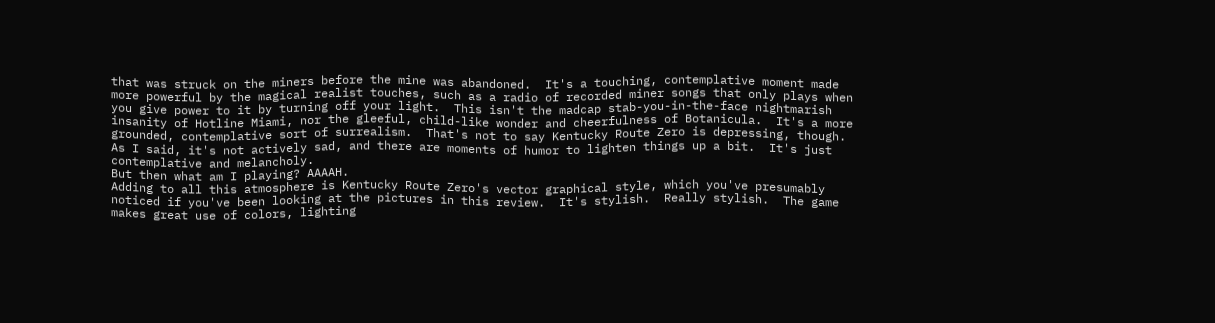that was struck on the miners before the mine was abandoned.  It's a touching, contemplative moment made more powerful by the magical realist touches, such as a radio of recorded miner songs that only plays when you give power to it by turning off your light.  This isn't the madcap stab-you-in-the-face nightmarish insanity of Hotline Miami, nor the gleeful, child-like wonder and cheerfulness of Botanicula.  It's a more grounded, contemplative sort of surrealism.  That's not to say Kentucky Route Zero is depressing, though.   As I said, it's not actively sad, and there are moments of humor to lighten things up a bit.  It's just contemplative and melancholy.
But then what am I playing? AAAAH.
Adding to all this atmosphere is Kentucky Route Zero's vector graphical style, which you've presumably noticed if you've been looking at the pictures in this review.  It's stylish.  Really stylish.  The game makes great use of colors, lighting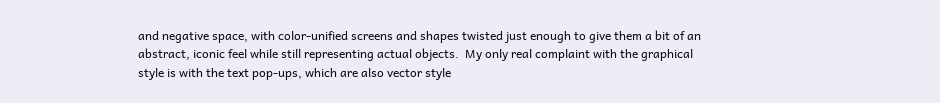and negative space, with color-unified screens and shapes twisted just enough to give them a bit of an abstract, iconic feel while still representing actual objects.  My only real complaint with the graphical style is with the text pop-ups, which are also vector style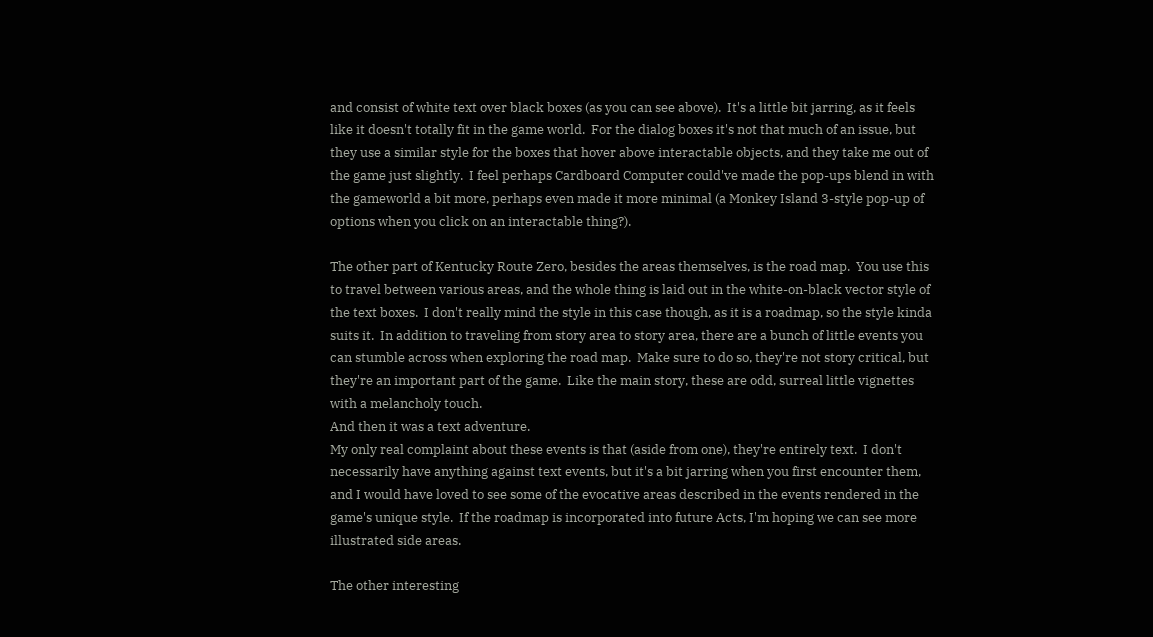and consist of white text over black boxes (as you can see above).  It's a little bit jarring, as it feels like it doesn't totally fit in the game world.  For the dialog boxes it's not that much of an issue, but they use a similar style for the boxes that hover above interactable objects, and they take me out of the game just slightly.  I feel perhaps Cardboard Computer could've made the pop-ups blend in with the gameworld a bit more, perhaps even made it more minimal (a Monkey Island 3-style pop-up of options when you click on an interactable thing?).

The other part of Kentucky Route Zero, besides the areas themselves, is the road map.  You use this to travel between various areas, and the whole thing is laid out in the white-on-black vector style of the text boxes.  I don't really mind the style in this case though, as it is a roadmap, so the style kinda suits it.  In addition to traveling from story area to story area, there are a bunch of little events you can stumble across when exploring the road map.  Make sure to do so, they're not story critical, but they're an important part of the game.  Like the main story, these are odd, surreal little vignettes with a melancholy touch.
And then it was a text adventure.
My only real complaint about these events is that (aside from one), they're entirely text.  I don't necessarily have anything against text events, but it's a bit jarring when you first encounter them, and I would have loved to see some of the evocative areas described in the events rendered in the game's unique style.  If the roadmap is incorporated into future Acts, I'm hoping we can see more illustrated side areas.

The other interesting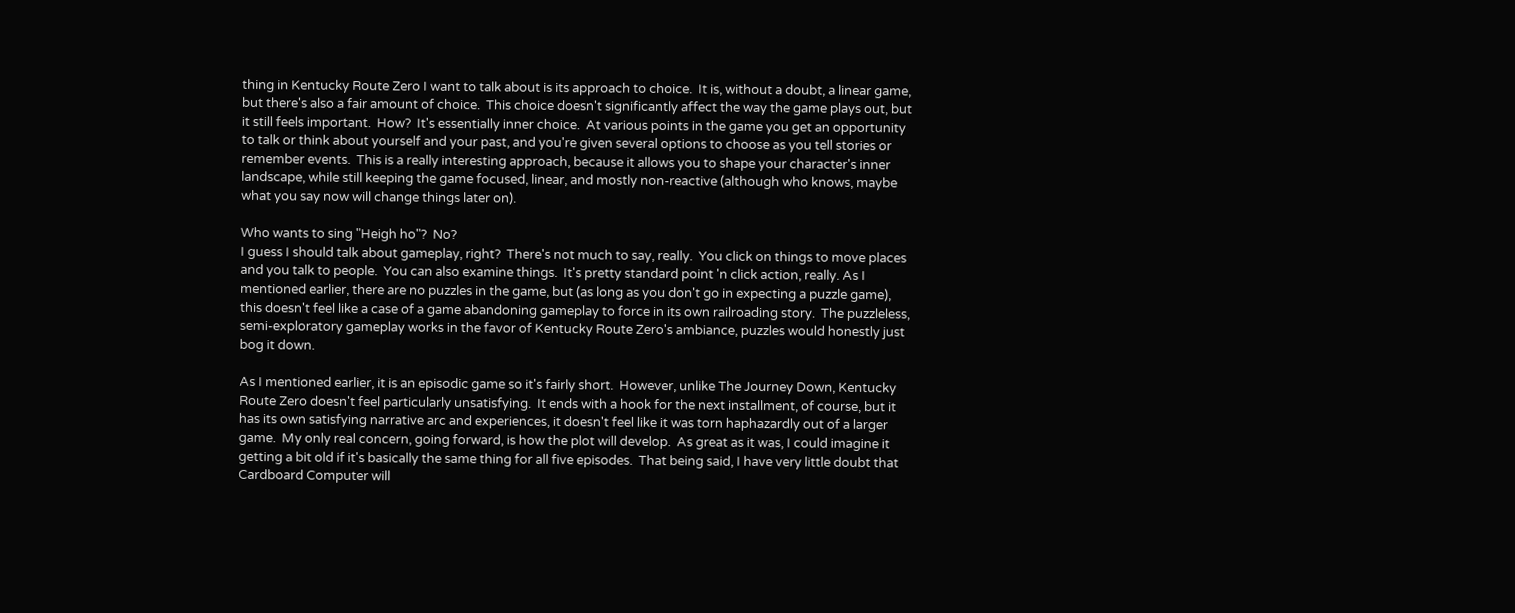thing in Kentucky Route Zero I want to talk about is its approach to choice.  It is, without a doubt, a linear game, but there's also a fair amount of choice.  This choice doesn't significantly affect the way the game plays out, but it still feels important.  How?  It's essentially inner choice.  At various points in the game you get an opportunity to talk or think about yourself and your past, and you're given several options to choose as you tell stories or remember events.  This is a really interesting approach, because it allows you to shape your character's inner landscape, while still keeping the game focused, linear, and mostly non-reactive (although who knows, maybe what you say now will change things later on).

Who wants to sing "Heigh ho"?  No?
I guess I should talk about gameplay, right?  There's not much to say, really.  You click on things to move places and you talk to people.  You can also examine things.  It's pretty standard point 'n click action, really. As I mentioned earlier, there are no puzzles in the game, but (as long as you don't go in expecting a puzzle game), this doesn't feel like a case of a game abandoning gameplay to force in its own railroading story.  The puzzleless, semi-exploratory gameplay works in the favor of Kentucky Route Zero's ambiance, puzzles would honestly just bog it down.

As I mentioned earlier, it is an episodic game so it's fairly short.  However, unlike The Journey Down, Kentucky Route Zero doesn't feel particularly unsatisfying.  It ends with a hook for the next installment, of course, but it has its own satisfying narrative arc and experiences, it doesn't feel like it was torn haphazardly out of a larger game.  My only real concern, going forward, is how the plot will develop.  As great as it was, I could imagine it getting a bit old if it's basically the same thing for all five episodes.  That being said, I have very little doubt that Cardboard Computer will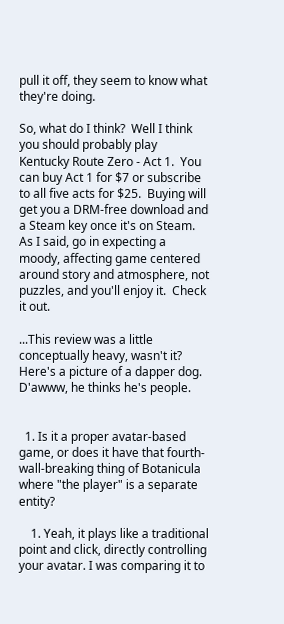pull it off, they seem to know what they're doing.

So, what do I think?  Well I think you should probably play Kentucky Route Zero - Act 1.  You can buy Act 1 for $7 or subscribe to all five acts for $25.  Buying will get you a DRM-free download and a Steam key once it's on Steam.  As I said, go in expecting a moody, affecting game centered around story and atmosphere, not puzzles, and you'll enjoy it.  Check it out.

...This review was a little conceptually heavy, wasn't it?  Here's a picture of a dapper dog.
D'awww, he thinks he's people.


  1. Is it a proper avatar-based game, or does it have that fourth-wall-breaking thing of Botanicula where "the player" is a separate entity?

    1. Yeah, it plays like a traditional point and click, directly controlling your avatar. I was comparing it to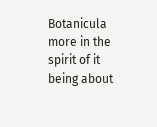Botanicula more in the spirit of it being about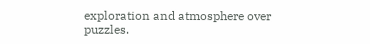exploration and atmosphere over puzzles.